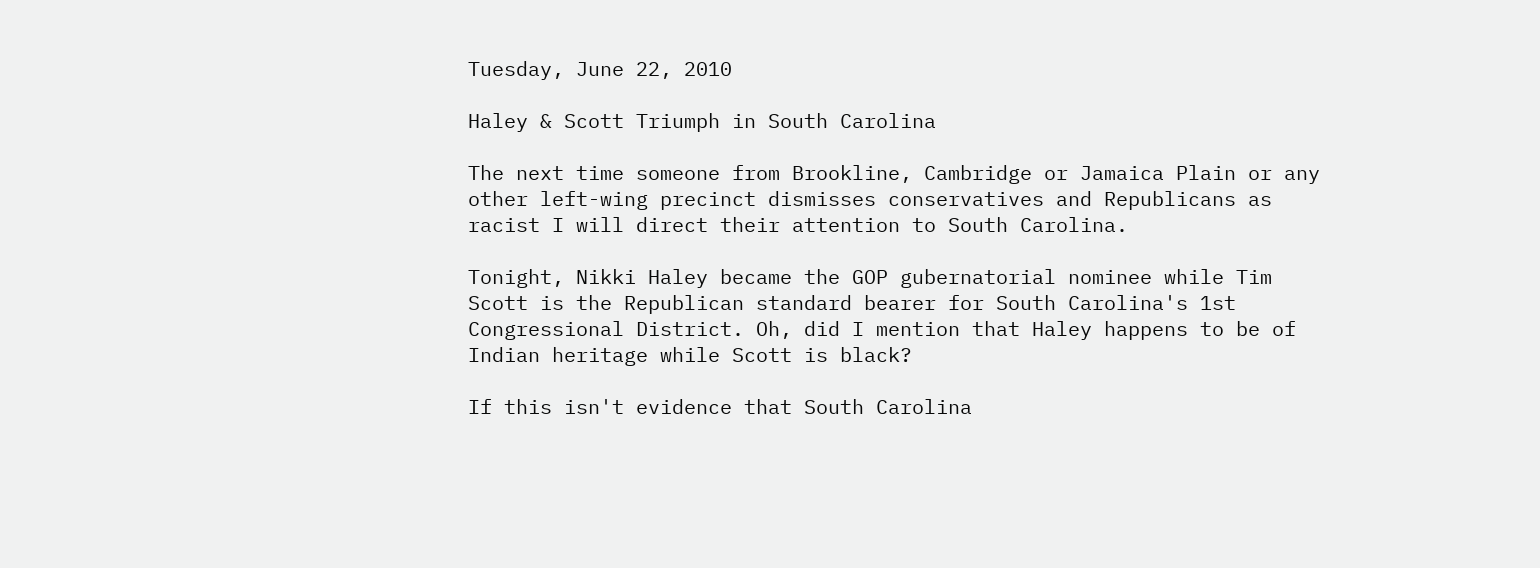Tuesday, June 22, 2010

Haley & Scott Triumph in South Carolina

The next time someone from Brookline, Cambridge or Jamaica Plain or any other left-wing precinct dismisses conservatives and Republicans as racist I will direct their attention to South Carolina.

Tonight, Nikki Haley became the GOP gubernatorial nominee while Tim Scott is the Republican standard bearer for South Carolina's 1st Congressional District. Oh, did I mention that Haley happens to be of Indian heritage while Scott is black?

If this isn't evidence that South Carolina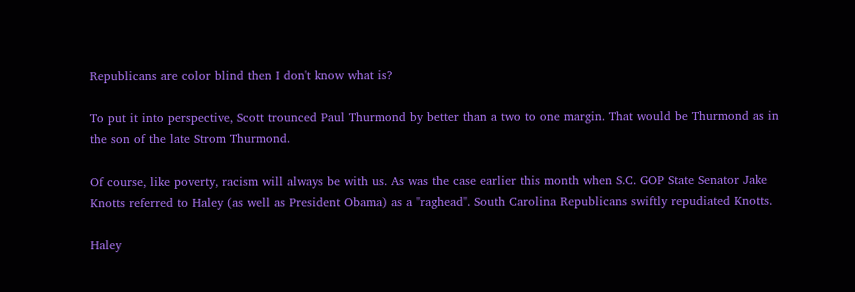Republicans are color blind then I don't know what is?

To put it into perspective, Scott trounced Paul Thurmond by better than a two to one margin. That would be Thurmond as in the son of the late Strom Thurmond.

Of course, like poverty, racism will always be with us. As was the case earlier this month when S.C. GOP State Senator Jake Knotts referred to Haley (as well as President Obama) as a "raghead". South Carolina Republicans swiftly repudiated Knotts.

Haley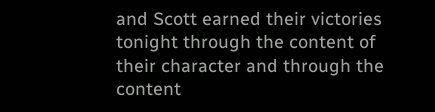and Scott earned their victories tonight through the content of their character and through the content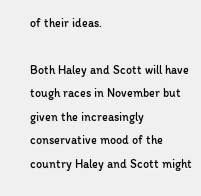of their ideas.

Both Haley and Scott will have tough races in November but given the increasingly conservative mood of the country Haley and Scott might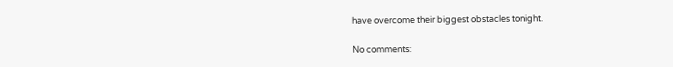have overcome their biggest obstacles tonight.

No comments: